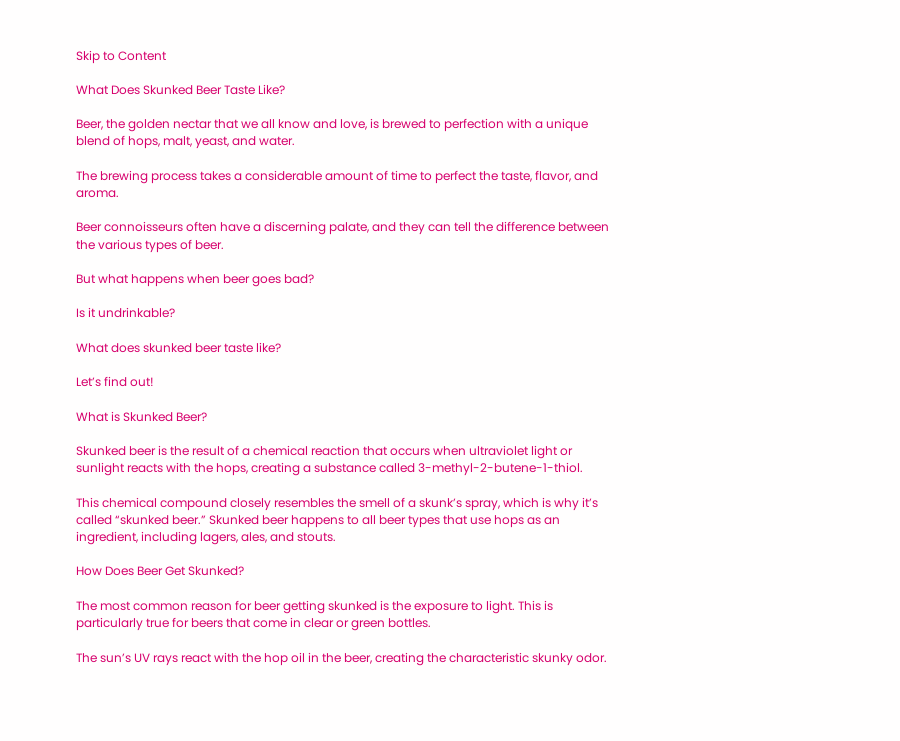Skip to Content

What Does Skunked Beer Taste Like?

Beer, the golden nectar that we all know and love, is brewed to perfection with a unique blend of hops, malt, yeast, and water.

The brewing process takes a considerable amount of time to perfect the taste, flavor, and aroma.

Beer connoisseurs often have a discerning palate, and they can tell the difference between the various types of beer.

But what happens when beer goes bad?

Is it undrinkable?

What does skunked beer taste like?

Let’s find out!

What is Skunked Beer?

Skunked beer is the result of a chemical reaction that occurs when ultraviolet light or sunlight reacts with the hops, creating a substance called 3-methyl-2-butene-1-thiol.

This chemical compound closely resembles the smell of a skunk’s spray, which is why it’s called “skunked beer.” Skunked beer happens to all beer types that use hops as an ingredient, including lagers, ales, and stouts.

How Does Beer Get Skunked?

The most common reason for beer getting skunked is the exposure to light. This is particularly true for beers that come in clear or green bottles.

The sun’s UV rays react with the hop oil in the beer, creating the characteristic skunky odor.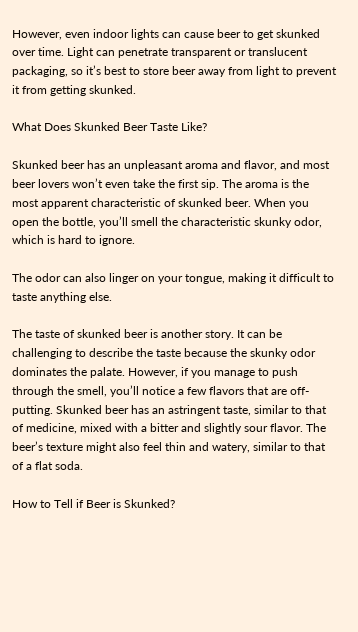However, even indoor lights can cause beer to get skunked over time. Light can penetrate transparent or translucent packaging, so it’s best to store beer away from light to prevent it from getting skunked.

What Does Skunked Beer Taste Like?

Skunked beer has an unpleasant aroma and flavor, and most beer lovers won’t even take the first sip. The aroma is the most apparent characteristic of skunked beer. When you open the bottle, you’ll smell the characteristic skunky odor, which is hard to ignore.

The odor can also linger on your tongue, making it difficult to taste anything else.

The taste of skunked beer is another story. It can be challenging to describe the taste because the skunky odor dominates the palate. However, if you manage to push through the smell, you’ll notice a few flavors that are off-putting. Skunked beer has an astringent taste, similar to that of medicine, mixed with a bitter and slightly sour flavor. The beer’s texture might also feel thin and watery, similar to that of a flat soda.

How to Tell if Beer is Skunked?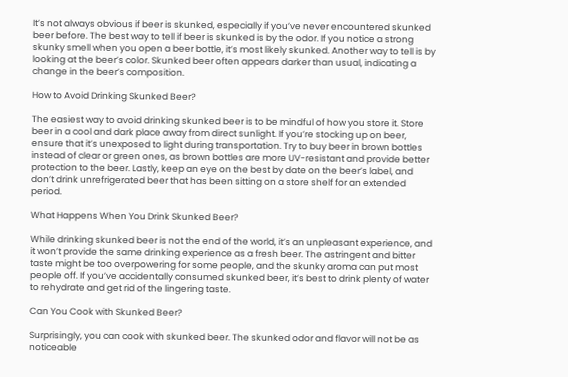It’s not always obvious if beer is skunked, especially if you’ve never encountered skunked beer before. The best way to tell if beer is skunked is by the odor. If you notice a strong skunky smell when you open a beer bottle, it’s most likely skunked. Another way to tell is by looking at the beer’s color. Skunked beer often appears darker than usual, indicating a change in the beer’s composition.

How to Avoid Drinking Skunked Beer?

The easiest way to avoid drinking skunked beer is to be mindful of how you store it. Store beer in a cool and dark place away from direct sunlight. If you’re stocking up on beer, ensure that it’s unexposed to light during transportation. Try to buy beer in brown bottles instead of clear or green ones, as brown bottles are more UV-resistant and provide better protection to the beer. Lastly, keep an eye on the best by date on the beer’s label, and don’t drink unrefrigerated beer that has been sitting on a store shelf for an extended period.

What Happens When You Drink Skunked Beer?

While drinking skunked beer is not the end of the world, it’s an unpleasant experience, and it won’t provide the same drinking experience as a fresh beer. The astringent and bitter taste might be too overpowering for some people, and the skunky aroma can put most people off. If you’ve accidentally consumed skunked beer, it’s best to drink plenty of water to rehydrate and get rid of the lingering taste.

Can You Cook with Skunked Beer?

Surprisingly, you can cook with skunked beer. The skunked odor and flavor will not be as noticeable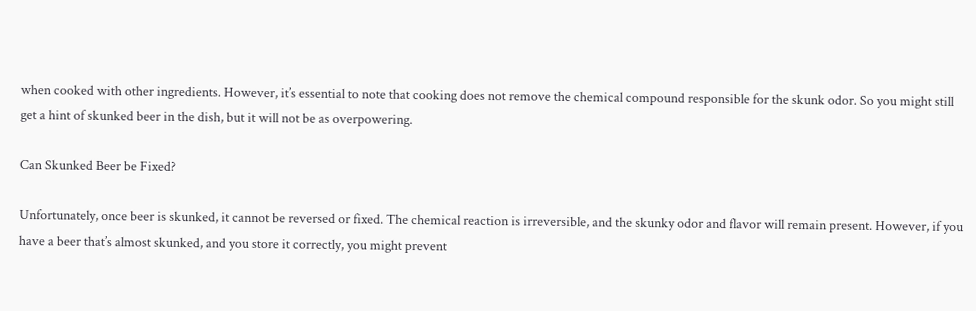when cooked with other ingredients. However, it’s essential to note that cooking does not remove the chemical compound responsible for the skunk odor. So you might still get a hint of skunked beer in the dish, but it will not be as overpowering.

Can Skunked Beer be Fixed?

Unfortunately, once beer is skunked, it cannot be reversed or fixed. The chemical reaction is irreversible, and the skunky odor and flavor will remain present. However, if you have a beer that’s almost skunked, and you store it correctly, you might prevent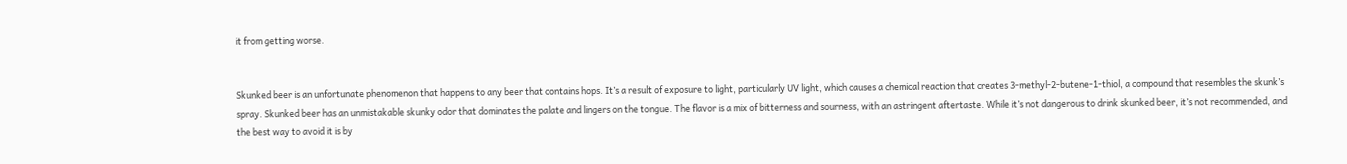it from getting worse.


Skunked beer is an unfortunate phenomenon that happens to any beer that contains hops. It’s a result of exposure to light, particularly UV light, which causes a chemical reaction that creates 3-methyl-2-butene-1-thiol, a compound that resembles the skunk’s spray. Skunked beer has an unmistakable skunky odor that dominates the palate and lingers on the tongue. The flavor is a mix of bitterness and sourness, with an astringent aftertaste. While it’s not dangerous to drink skunked beer, it’s not recommended, and the best way to avoid it is by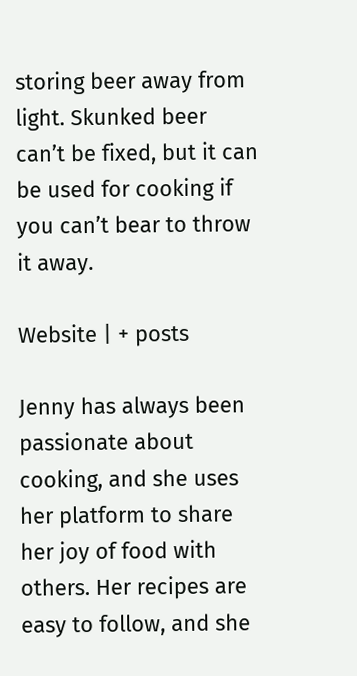storing beer away from light. Skunked beer can’t be fixed, but it can be used for cooking if you can’t bear to throw it away.

Website | + posts

Jenny has always been passionate about cooking, and she uses her platform to share her joy of food with others. Her recipes are easy to follow, and she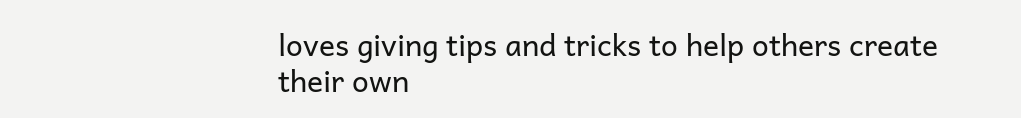loves giving tips and tricks to help others create their own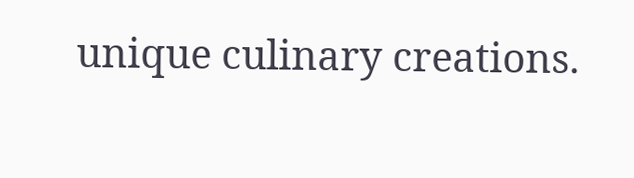unique culinary creations.